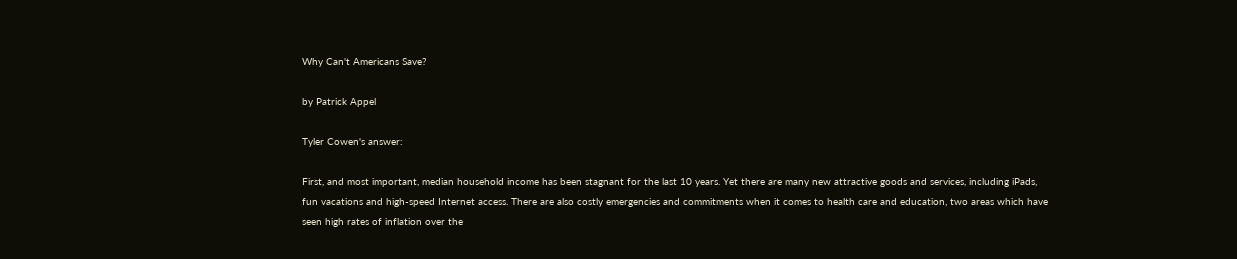Why Can't Americans Save?

by Patrick Appel

Tyler Cowen's answer:

First, and most important, median household income has been stagnant for the last 10 years. Yet there are many new attractive goods and services, including iPads, fun vacations and high-speed Internet access. There are also costly emergencies and commitments when it comes to health care and education, two areas which have seen high rates of inflation over the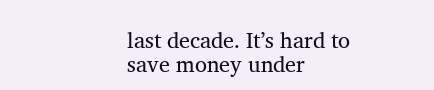last decade. It’s hard to save money under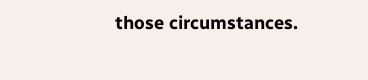those circumstances.